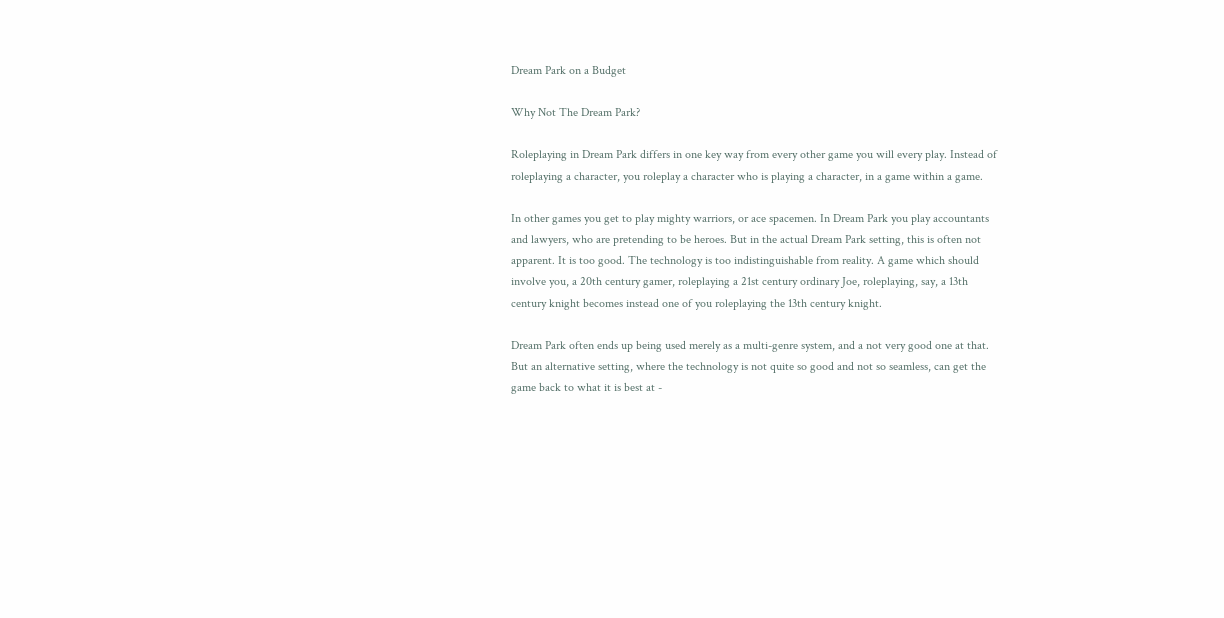Dream Park on a Budget

Why Not The Dream Park?

Roleplaying in Dream Park differs in one key way from every other game you will every play. Instead of roleplaying a character, you roleplay a character who is playing a character, in a game within a game.

In other games you get to play mighty warriors, or ace spacemen. In Dream Park you play accountants and lawyers, who are pretending to be heroes. But in the actual Dream Park setting, this is often not apparent. It is too good. The technology is too indistinguishable from reality. A game which should involve you, a 20th century gamer, roleplaying a 21st century ordinary Joe, roleplaying, say, a 13th century knight becomes instead one of you roleplaying the 13th century knight.

Dream Park often ends up being used merely as a multi-genre system, and a not very good one at that. But an alternative setting, where the technology is not quite so good and not so seamless, can get the game back to what it is best at -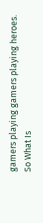gamers playing gamers playing heroes.
So What Is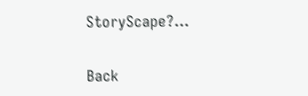StoryScape?...

Back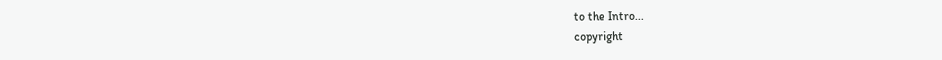to the Intro...
copyright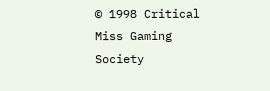© 1998 Critical Miss Gaming Society